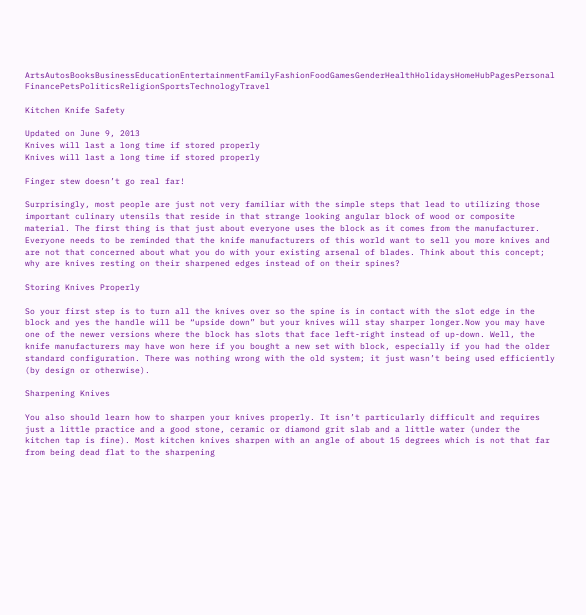ArtsAutosBooksBusinessEducationEntertainmentFamilyFashionFoodGamesGenderHealthHolidaysHomeHubPagesPersonal FinancePetsPoliticsReligionSportsTechnologyTravel

Kitchen Knife Safety

Updated on June 9, 2013
Knives will last a long time if stored properly
Knives will last a long time if stored properly

Finger stew doesn’t go real far!

Surprisingly, most people are just not very familiar with the simple steps that lead to utilizing those important culinary utensils that reside in that strange looking angular block of wood or composite material. The first thing is that just about everyone uses the block as it comes from the manufacturer. Everyone needs to be reminded that the knife manufacturers of this world want to sell you more knives and are not that concerned about what you do with your existing arsenal of blades. Think about this concept; why are knives resting on their sharpened edges instead of on their spines?

Storing Knives Properly

So your first step is to turn all the knives over so the spine is in contact with the slot edge in the block and yes the handle will be “upside down” but your knives will stay sharper longer.Now you may have one of the newer versions where the block has slots that face left-right instead of up-down. Well, the knife manufacturers may have won here if you bought a new set with block, especially if you had the older standard configuration. There was nothing wrong with the old system; it just wasn’t being used efficiently (by design or otherwise).

Sharpening Knives

You also should learn how to sharpen your knives properly. It isn’t particularly difficult and requires just a little practice and a good stone, ceramic or diamond grit slab and a little water (under the kitchen tap is fine). Most kitchen knives sharpen with an angle of about 15 degrees which is not that far from being dead flat to the sharpening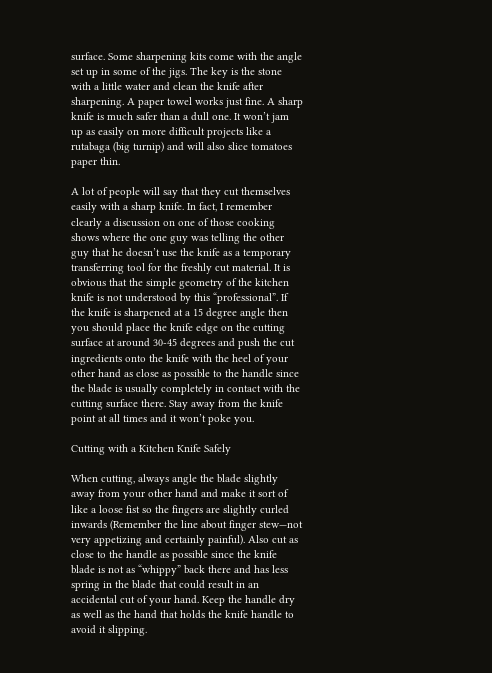surface. Some sharpening kits come with the angle set up in some of the jigs. The key is the stone with a little water and clean the knife after sharpening. A paper towel works just fine. A sharp knife is much safer than a dull one. It won’t jam up as easily on more difficult projects like a rutabaga (big turnip) and will also slice tomatoes paper thin.

A lot of people will say that they cut themselves easily with a sharp knife. In fact, I remember clearly a discussion on one of those cooking shows where the one guy was telling the other guy that he doesn’t use the knife as a temporary transferring tool for the freshly cut material. It is obvious that the simple geometry of the kitchen knife is not understood by this “professional”. If the knife is sharpened at a 15 degree angle then you should place the knife edge on the cutting surface at around 30-45 degrees and push the cut ingredients onto the knife with the heel of your other hand as close as possible to the handle since the blade is usually completely in contact with the cutting surface there. Stay away from the knife point at all times and it won’t poke you.

Cutting with a Kitchen Knife Safely

When cutting, always angle the blade slightly away from your other hand and make it sort of like a loose fist so the fingers are slightly curled inwards (Remember the line about finger stew—not very appetizing and certainly painful). Also cut as close to the handle as possible since the knife blade is not as “whippy” back there and has less spring in the blade that could result in an accidental cut of your hand. Keep the handle dry as well as the hand that holds the knife handle to avoid it slipping.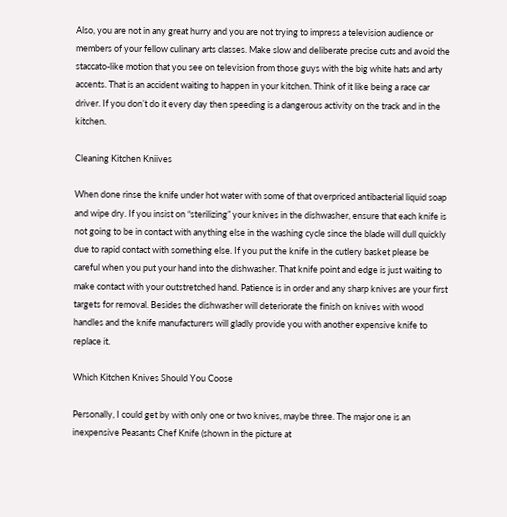Also, you are not in any great hurry and you are not trying to impress a television audience or members of your fellow culinary arts classes. Make slow and deliberate precise cuts and avoid the staccato-like motion that you see on television from those guys with the big white hats and arty accents. That is an accident waiting to happen in your kitchen. Think of it like being a race car driver. If you don’t do it every day then speeding is a dangerous activity on the track and in the kitchen.

Cleaning Kitchen Kniives

When done rinse the knife under hot water with some of that overpriced antibacterial liquid soap and wipe dry. If you insist on “sterilizing” your knives in the dishwasher, ensure that each knife is not going to be in contact with anything else in the washing cycle since the blade will dull quickly due to rapid contact with something else. If you put the knife in the cutlery basket please be careful when you put your hand into the dishwasher. That knife point and edge is just waiting to make contact with your outstretched hand. Patience is in order and any sharp knives are your first targets for removal. Besides the dishwasher will deteriorate the finish on knives with wood handles and the knife manufacturers will gladly provide you with another expensive knife to replace it.

Which Kitchen Knives Should You Coose

Personally, I could get by with only one or two knives, maybe three. The major one is an inexpensive Peasants Chef Knife (shown in the picture at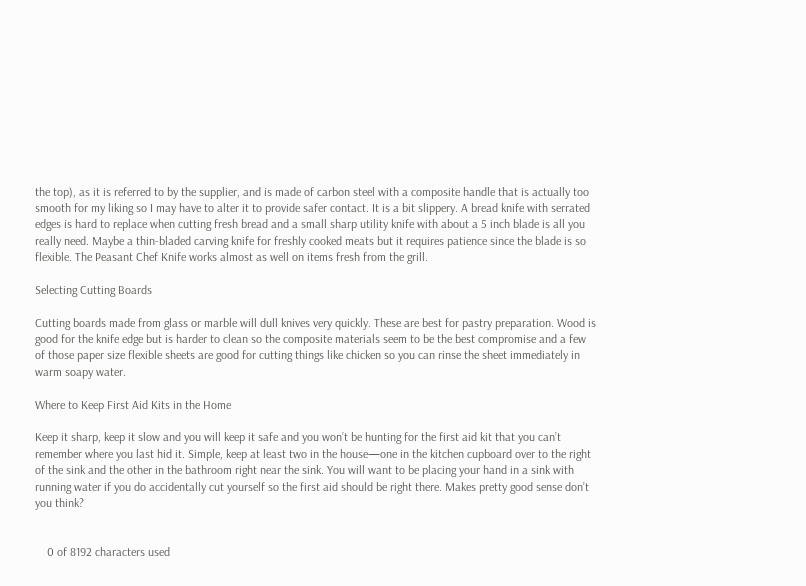the top), as it is referred to by the supplier, and is made of carbon steel with a composite handle that is actually too smooth for my liking so I may have to alter it to provide safer contact. It is a bit slippery. A bread knife with serrated edges is hard to replace when cutting fresh bread and a small sharp utility knife with about a 5 inch blade is all you really need. Maybe a thin-bladed carving knife for freshly cooked meats but it requires patience since the blade is so flexible. The Peasant Chef Knife works almost as well on items fresh from the grill.

Selecting Cutting Boards

Cutting boards made from glass or marble will dull knives very quickly. These are best for pastry preparation. Wood is good for the knife edge but is harder to clean so the composite materials seem to be the best compromise and a few of those paper size flexible sheets are good for cutting things like chicken so you can rinse the sheet immediately in warm soapy water.

Where to Keep First Aid Kits in the Home

Keep it sharp, keep it slow and you will keep it safe and you won’t be hunting for the first aid kit that you can’t remember where you last hid it. Simple, keep at least two in the house—one in the kitchen cupboard over to the right of the sink and the other in the bathroom right near the sink. You will want to be placing your hand in a sink with running water if you do accidentally cut yourself so the first aid should be right there. Makes pretty good sense don’t you think?


    0 of 8192 characters used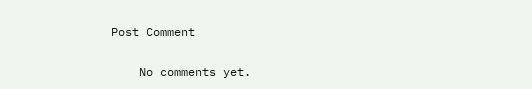Post Comment

    No comments yet.